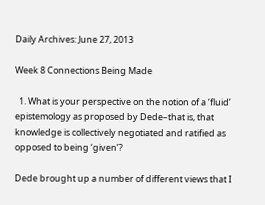Daily Archives: June 27, 2013

Week 8 Connections Being Made

  1. What is your perspective on the notion of a ‘fluid’ epistemology as proposed by Dede–that is, that knowledge is collectively negotiated and ratified as opposed to being ‘given’?

Dede brought up a number of different views that I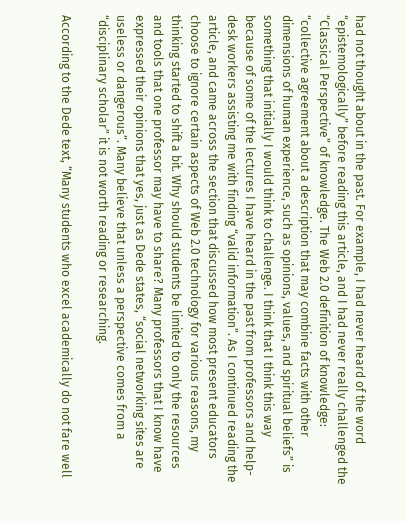had not thought about in the past. For example, I had never heard of the word “epistemologically” before reading this article, and I had never really challenged the “Classical Perspective” of knowledge. The Web 2.0 definition of knowledge: “collective agreement about a description that may combine facts with other dimensions of human experience, such as opinions, values, and spiritual beliefs” is something that initially I would think to challenge. I think that I think this way because of some of the lectures I have heard in the past from professors and help-desk workers assisting me with finding “valid information”. As I continued reading the article, and came across the section that discussed how most present educators choose to ignore certain aspects of Web 2.0 technology for various reasons, my thinking started to shift a bit. Why should students be limited to only the resources and tools that one professor may have to share? Many professors that I know have expressed their opinions that yes, just as Dede states, “social networking sites are useless or dangerous”. Many believe that unless a perspective comes from a “disciplinary scholar” it is not worth reading or researching.

According to the Dede text, “Many students who excel academically do not fare well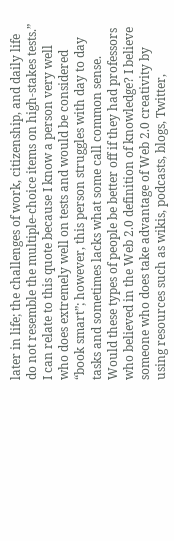later in life; the challenges of work, citizenship, and daily life do not resemble the multiple-choice items on high-stakes tests.” I can relate to this quote because I know a person very well who does extremely well on tests and would be considered “book smart”; however, this person struggles with day to day tasks and sometimes lacks what some call common sense. Would these types of people be better off if they had professors who believed in the Web 2.0 definition of knowledge? I believe someone who does take advantage of Web 2.0 creativity by using resources such as wikis, podcasts, blogs, Twitter,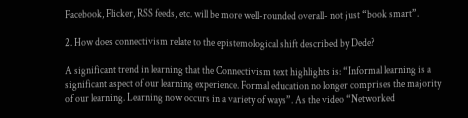Facebook, Flicker, RSS feeds, etc. will be more well-rounded overall- not just “book smart”.

2. How does connectivism relate to the epistemological shift described by Dede?

A significant trend in learning that the Connectivism text highlights is: “Informal learning is a significant aspect of our learning experience. Formal education no longer comprises the majority of our learning. Learning now occurs in a variety of ways”. As the video “Networked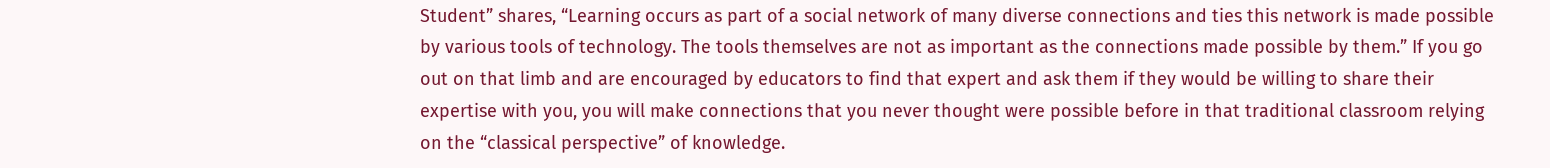Student” shares, “Learning occurs as part of a social network of many diverse connections and ties this network is made possible by various tools of technology. The tools themselves are not as important as the connections made possible by them.” If you go out on that limb and are encouraged by educators to find that expert and ask them if they would be willing to share their expertise with you, you will make connections that you never thought were possible before in that traditional classroom relying on the “classical perspective” of knowledge.